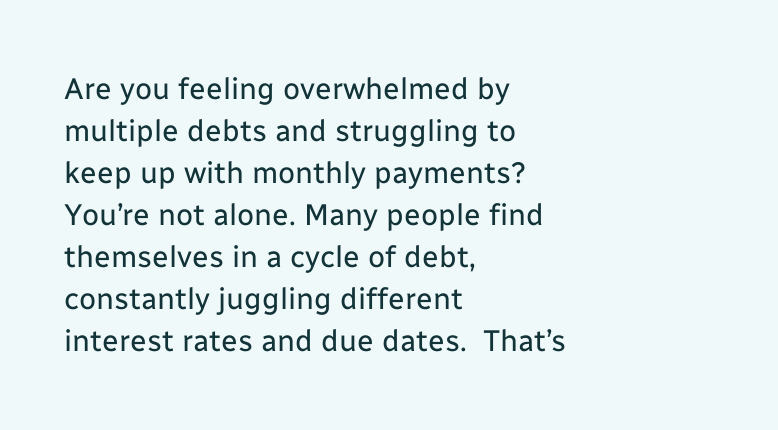Are you feeling overwhelmed by multiple debts and struggling to keep up with monthly payments?  You’re not alone. Many people find themselves in a cycle of debt, constantly juggling different interest rates and due dates.  That’s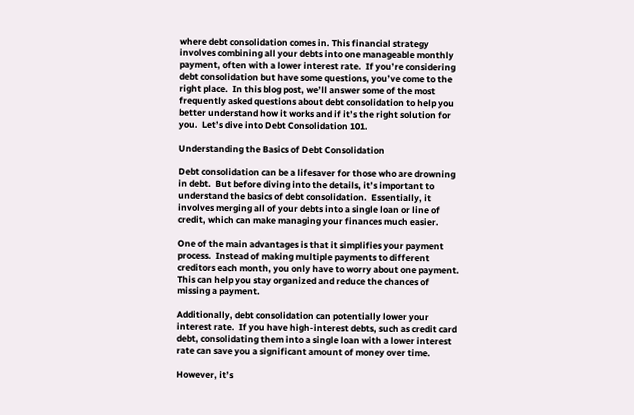where debt consolidation comes in. This financial strategy involves combining all your debts into one manageable monthly payment, often with a lower interest rate.  If you’re considering debt consolidation but have some questions, you’ve come to the right place.  In this blog post, we’ll answer some of the most frequently asked questions about debt consolidation to help you better understand how it works and if it’s the right solution for you.  Let’s dive into Debt Consolidation 101.

Understanding the Basics of Debt Consolidation

Debt consolidation can be a lifesaver for those who are drowning in debt.  But before diving into the details, it’s important to understand the basics of debt consolidation.  Essentially, it involves merging all of your debts into a single loan or line of credit, which can make managing your finances much easier.

One of the main advantages is that it simplifies your payment process.  Instead of making multiple payments to different creditors each month, you only have to worry about one payment.  This can help you stay organized and reduce the chances of missing a payment.

Additionally, debt consolidation can potentially lower your interest rate.  If you have high-interest debts, such as credit card debt, consolidating them into a single loan with a lower interest rate can save you a significant amount of money over time.

However, it’s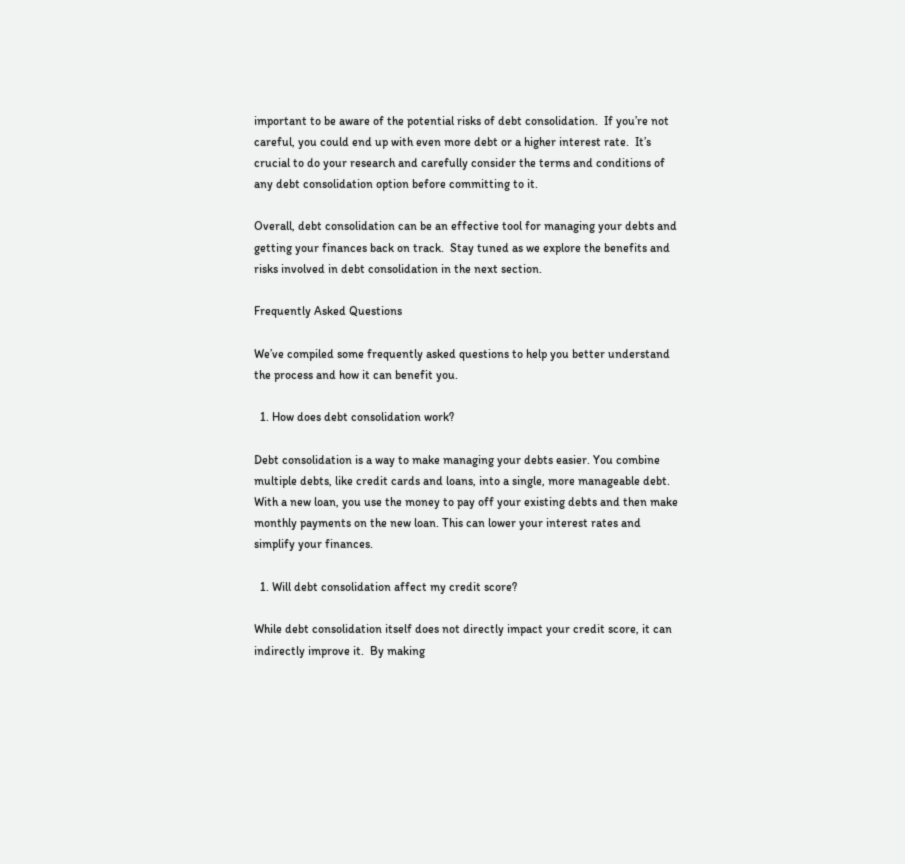important to be aware of the potential risks of debt consolidation.  If you’re not careful, you could end up with even more debt or a higher interest rate.  It’s crucial to do your research and carefully consider the terms and conditions of any debt consolidation option before committing to it.

Overall, debt consolidation can be an effective tool for managing your debts and getting your finances back on track.  Stay tuned as we explore the benefits and risks involved in debt consolidation in the next section.

Frequently Asked Questions

We’ve compiled some frequently asked questions to help you better understand the process and how it can benefit you.

  1. How does debt consolidation work?

Debt consolidation is a way to make managing your debts easier. You combine multiple debts, like credit cards and loans, into a single, more manageable debt. With a new loan, you use the money to pay off your existing debts and then make monthly payments on the new loan. This can lower your interest rates and simplify your finances.

  1. Will debt consolidation affect my credit score?

While debt consolidation itself does not directly impact your credit score, it can indirectly improve it.  By making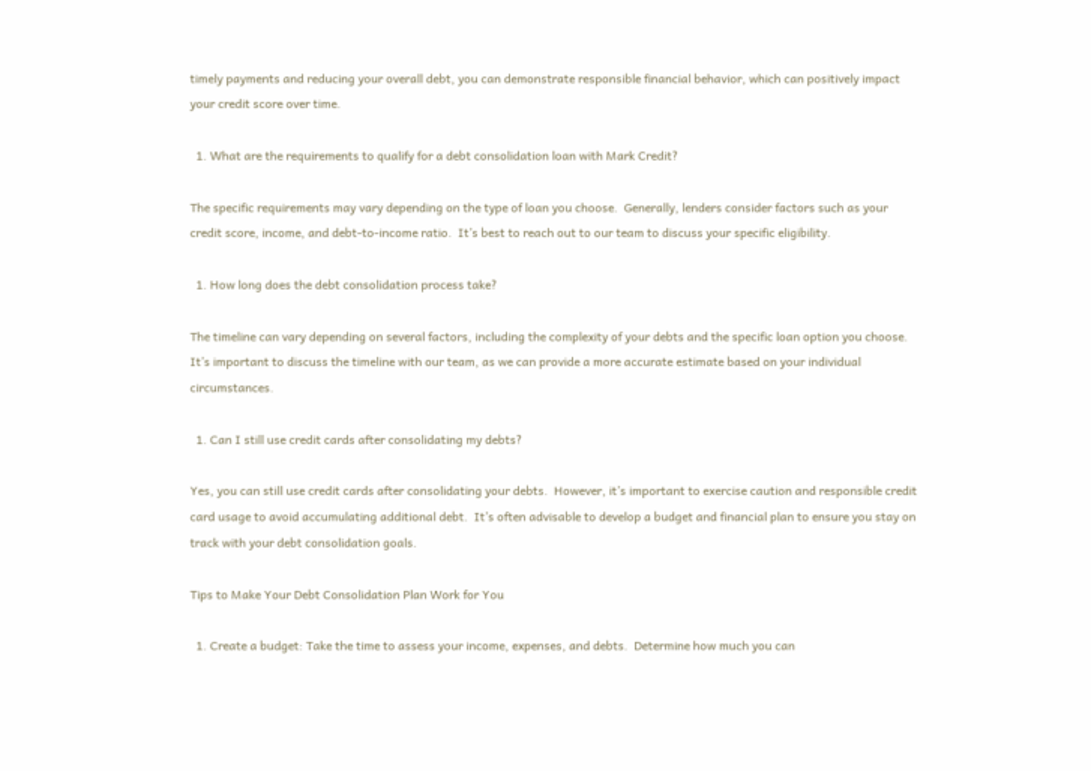timely payments and reducing your overall debt, you can demonstrate responsible financial behavior, which can positively impact your credit score over time.

  1. What are the requirements to qualify for a debt consolidation loan with Mark Credit?

The specific requirements may vary depending on the type of loan you choose.  Generally, lenders consider factors such as your credit score, income, and debt-to-income ratio.  It’s best to reach out to our team to discuss your specific eligibility.

  1. How long does the debt consolidation process take?

The timeline can vary depending on several factors, including the complexity of your debts and the specific loan option you choose.  It’s important to discuss the timeline with our team, as we can provide a more accurate estimate based on your individual circumstances.

  1. Can I still use credit cards after consolidating my debts?

Yes, you can still use credit cards after consolidating your debts.  However, it’s important to exercise caution and responsible credit card usage to avoid accumulating additional debt.  It’s often advisable to develop a budget and financial plan to ensure you stay on track with your debt consolidation goals.

Tips to Make Your Debt Consolidation Plan Work for You

  1. Create a budget: Take the time to assess your income, expenses, and debts.  Determine how much you can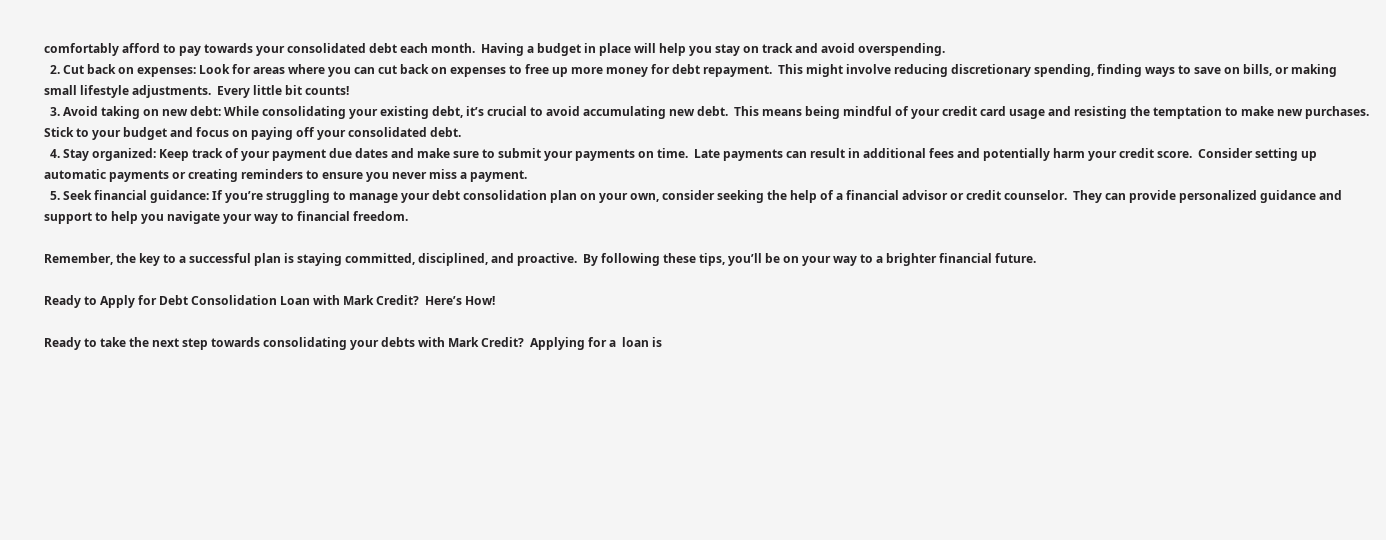comfortably afford to pay towards your consolidated debt each month.  Having a budget in place will help you stay on track and avoid overspending.
  2. Cut back on expenses: Look for areas where you can cut back on expenses to free up more money for debt repayment.  This might involve reducing discretionary spending, finding ways to save on bills, or making small lifestyle adjustments.  Every little bit counts!
  3. Avoid taking on new debt: While consolidating your existing debt, it’s crucial to avoid accumulating new debt.  This means being mindful of your credit card usage and resisting the temptation to make new purchases.  Stick to your budget and focus on paying off your consolidated debt.
  4. Stay organized: Keep track of your payment due dates and make sure to submit your payments on time.  Late payments can result in additional fees and potentially harm your credit score.  Consider setting up automatic payments or creating reminders to ensure you never miss a payment.
  5. Seek financial guidance: If you’re struggling to manage your debt consolidation plan on your own, consider seeking the help of a financial advisor or credit counselor.  They can provide personalized guidance and support to help you navigate your way to financial freedom.

Remember, the key to a successful plan is staying committed, disciplined, and proactive.  By following these tips, you’ll be on your way to a brighter financial future.

Ready to Apply for Debt Consolidation Loan with Mark Credit?  Here’s How!

Ready to take the next step towards consolidating your debts with Mark Credit?  Applying for a  loan is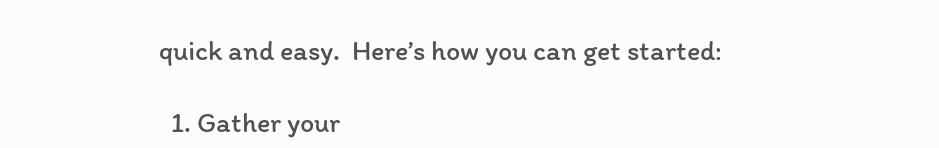quick and easy.  Here’s how you can get started:

  1. Gather your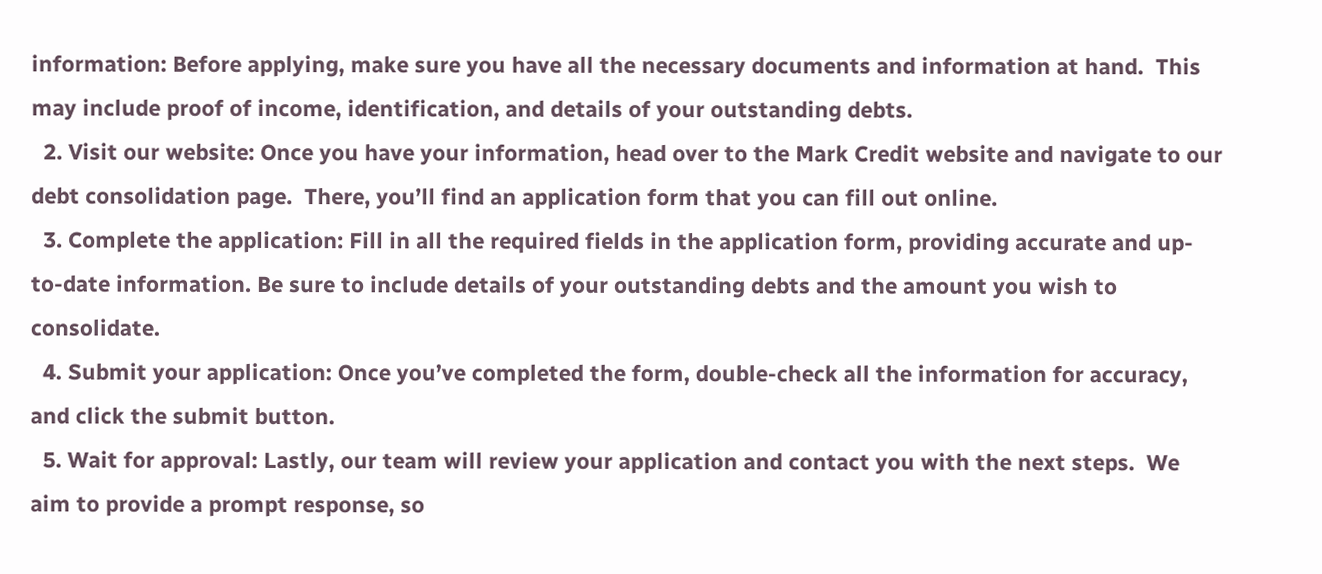information: Before applying, make sure you have all the necessary documents and information at hand.  This may include proof of income, identification, and details of your outstanding debts.
  2. Visit our website: Once you have your information, head over to the Mark Credit website and navigate to our debt consolidation page.  There, you’ll find an application form that you can fill out online.
  3. Complete the application: Fill in all the required fields in the application form, providing accurate and up-to-date information. Be sure to include details of your outstanding debts and the amount you wish to consolidate.
  4. Submit your application: Once you’ve completed the form, double-check all the information for accuracy, and click the submit button.
  5. Wait for approval: Lastly, our team will review your application and contact you with the next steps.  We aim to provide a prompt response, so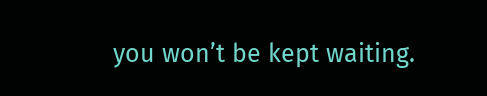you won’t be kept waiting.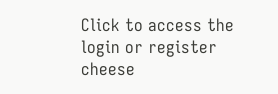Click to access the login or register cheese